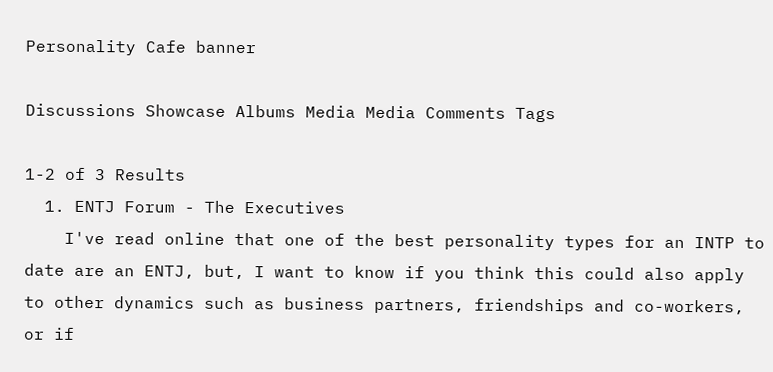Personality Cafe banner

Discussions Showcase Albums Media Media Comments Tags

1-2 of 3 Results
  1. ENTJ Forum - The Executives
    I've read online that one of the best personality types for an INTP to date are an ENTJ, but, I want to know if you think this could also apply to other dynamics such as business partners, friendships and co-workers, or if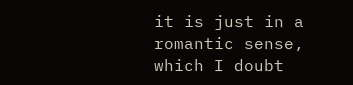it is just in a romantic sense, which I doubt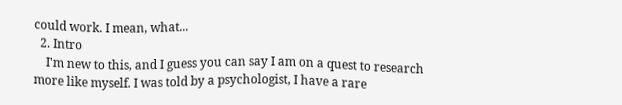could work. I mean, what...
  2. Intro
    I'm new to this, and I guess you can say I am on a quest to research more like myself. I was told by a psychologist, I have a rare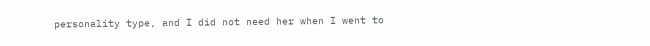personality type, and I did not need her when I went to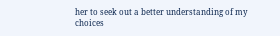her to seek out a better understanding of my choices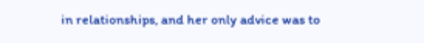in relationships, and her only advice was to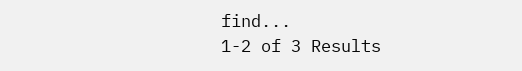find...
1-2 of 3 Results